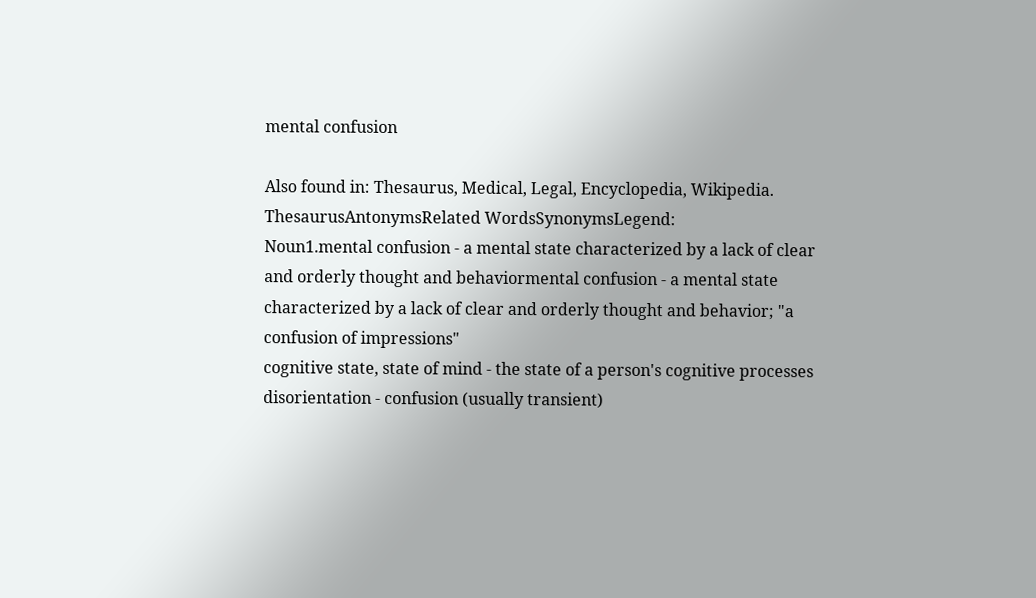mental confusion

Also found in: Thesaurus, Medical, Legal, Encyclopedia, Wikipedia.
ThesaurusAntonymsRelated WordsSynonymsLegend:
Noun1.mental confusion - a mental state characterized by a lack of clear and orderly thought and behaviormental confusion - a mental state characterized by a lack of clear and orderly thought and behavior; "a confusion of impressions"
cognitive state, state of mind - the state of a person's cognitive processes
disorientation - confusion (usually transient)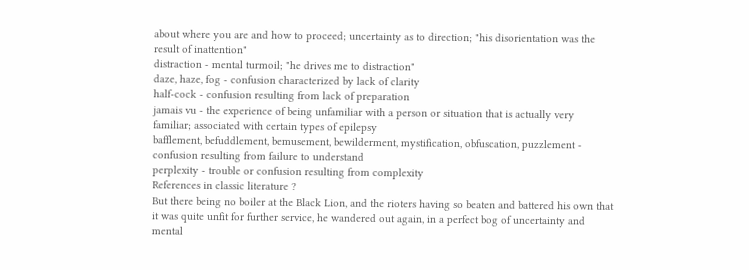about where you are and how to proceed; uncertainty as to direction; "his disorientation was the result of inattention"
distraction - mental turmoil; "he drives me to distraction"
daze, haze, fog - confusion characterized by lack of clarity
half-cock - confusion resulting from lack of preparation
jamais vu - the experience of being unfamiliar with a person or situation that is actually very familiar; associated with certain types of epilepsy
bafflement, befuddlement, bemusement, bewilderment, mystification, obfuscation, puzzlement - confusion resulting from failure to understand
perplexity - trouble or confusion resulting from complexity
References in classic literature ?
But there being no boiler at the Black Lion, and the rioters having so beaten and battered his own that it was quite unfit for further service, he wandered out again, in a perfect bog of uncertainty and mental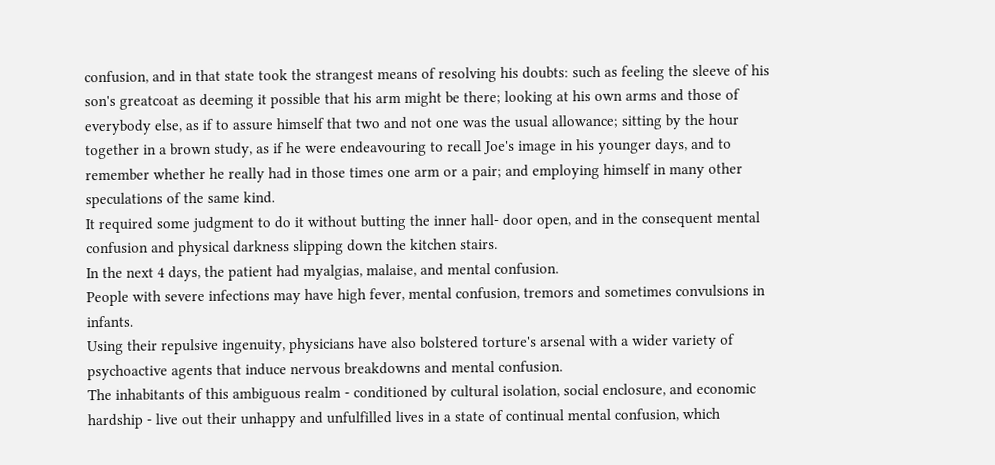confusion, and in that state took the strangest means of resolving his doubts: such as feeling the sleeve of his son's greatcoat as deeming it possible that his arm might be there; looking at his own arms and those of everybody else, as if to assure himself that two and not one was the usual allowance; sitting by the hour together in a brown study, as if he were endeavouring to recall Joe's image in his younger days, and to remember whether he really had in those times one arm or a pair; and employing himself in many other speculations of the same kind.
It required some judgment to do it without butting the inner hall- door open, and in the consequent mental confusion and physical darkness slipping down the kitchen stairs.
In the next 4 days, the patient had myalgias, malaise, and mental confusion.
People with severe infections may have high fever, mental confusion, tremors and sometimes convulsions in infants.
Using their repulsive ingenuity, physicians have also bolstered torture's arsenal with a wider variety of psychoactive agents that induce nervous breakdowns and mental confusion.
The inhabitants of this ambiguous realm - conditioned by cultural isolation, social enclosure, and economic hardship - live out their unhappy and unfulfilled lives in a state of continual mental confusion, which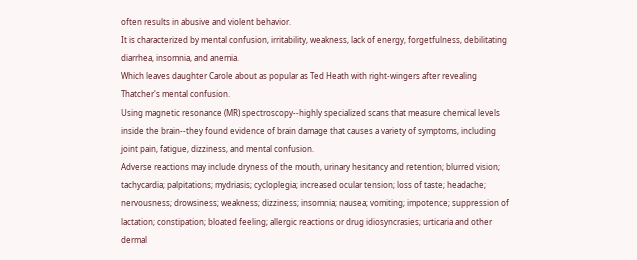often results in abusive and violent behavior.
It is characterized by mental confusion, irritability, weakness, lack of energy, forgetfulness, debilitating diarrhea, insomnia, and anemia.
Which leaves daughter Carole about as popular as Ted Heath with right-wingers after revealing Thatcher's mental confusion.
Using magnetic resonance (MR) spectroscopy--highly specialized scans that measure chemical levels inside the brain--they found evidence of brain damage that causes a variety of symptoms, including joint pain, fatigue, dizziness, and mental confusion.
Adverse reactions may include dryness of the mouth, urinary hesitancy and retention; blurred vision; tachycardia; palpitations; mydriasis; cycloplegia; increased ocular tension; loss of taste; headache; nervousness; drowsiness; weakness; dizziness; insomnia; nausea; vomiting; impotence; suppression of lactation; constipation; bloated feeling; allergic reactions or drug idiosyncrasies; urticaria and other dermal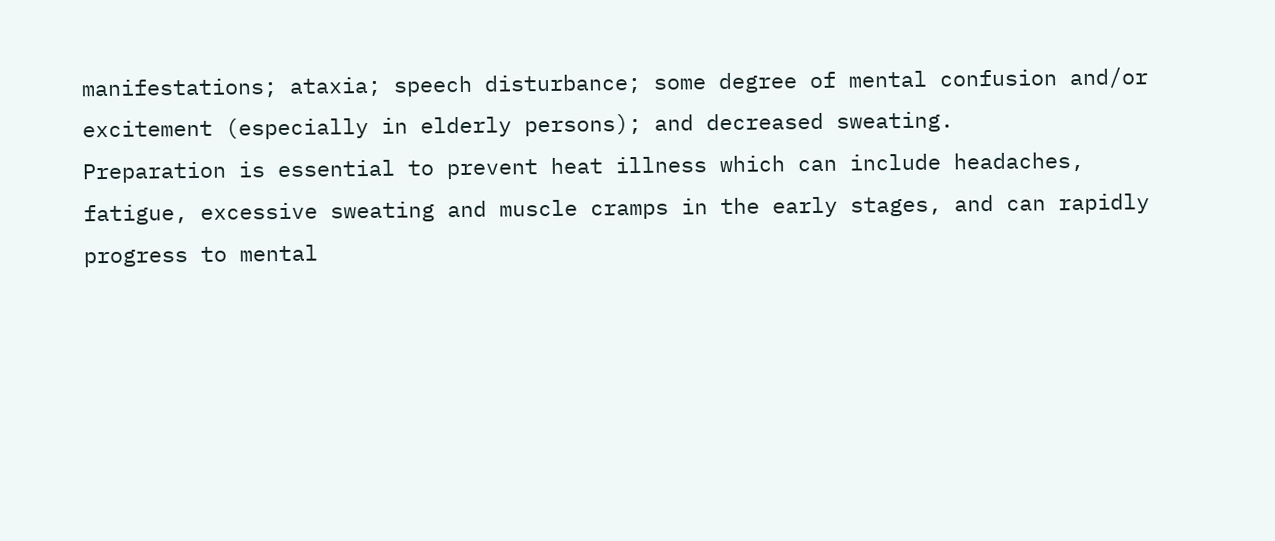manifestations; ataxia; speech disturbance; some degree of mental confusion and/or excitement (especially in elderly persons); and decreased sweating.
Preparation is essential to prevent heat illness which can include headaches, fatigue, excessive sweating and muscle cramps in the early stages, and can rapidly progress to mental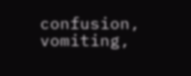confusion, vomiting,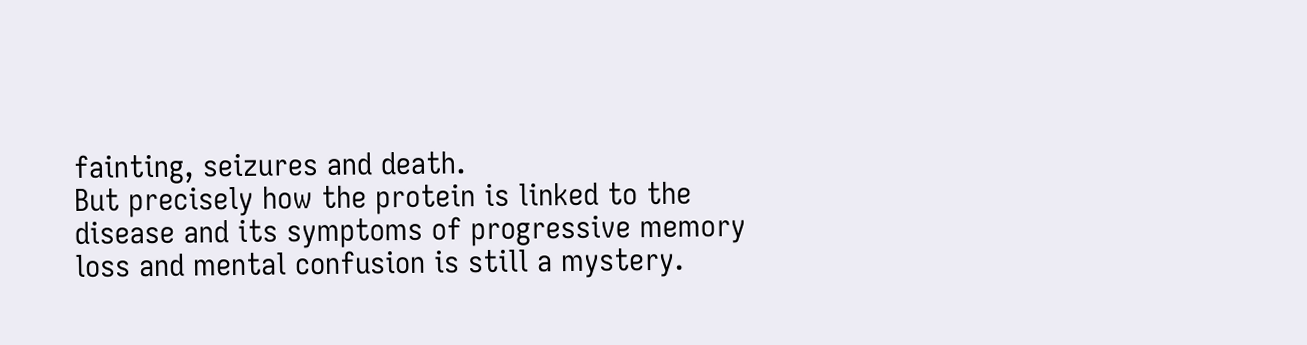fainting, seizures and death.
But precisely how the protein is linked to the disease and its symptoms of progressive memory loss and mental confusion is still a mystery.